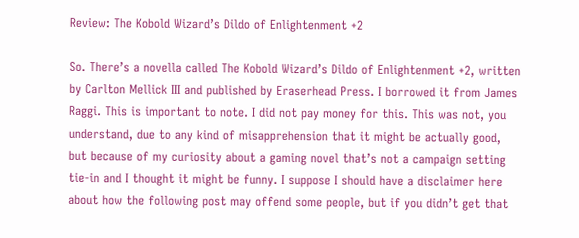Review: The Kobold Wizard’s Dildo of Enlightenment +2

So. There’s a novella called The Kobold Wizard’s Dildo of Enlightenment +2, written by Carlton Mellick III and published by Eraserhead Press. I borrowed it from James Raggi. This is important to note. I did not pay money for this. This was not, you understand, due to any kind of misapprehension that it might be actually good, but because of my curiosity about a gaming novel that’s not a campaign setting tie-in and I thought it might be funny. I suppose I should have a disclaimer here about how the following post may offend some people, but if you didn’t get that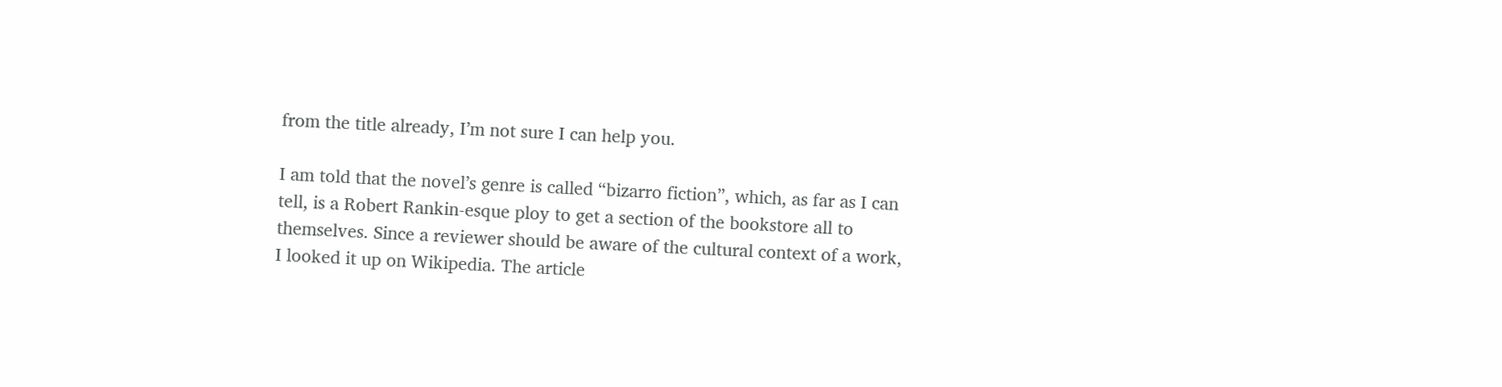from the title already, I’m not sure I can help you.

I am told that the novel’s genre is called “bizarro fiction”, which, as far as I can tell, is a Robert Rankin-esque ploy to get a section of the bookstore all to themselves. Since a reviewer should be aware of the cultural context of a work, I looked it up on Wikipedia. The article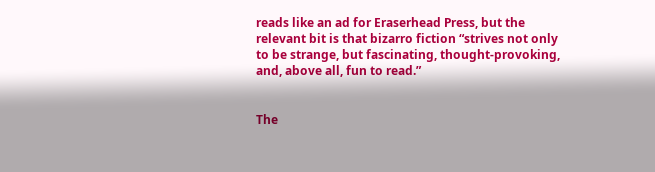reads like an ad for Eraserhead Press, but the relevant bit is that bizarro fiction “strives not only to be strange, but fascinating, thought-provoking, and, above all, fun to read.”


The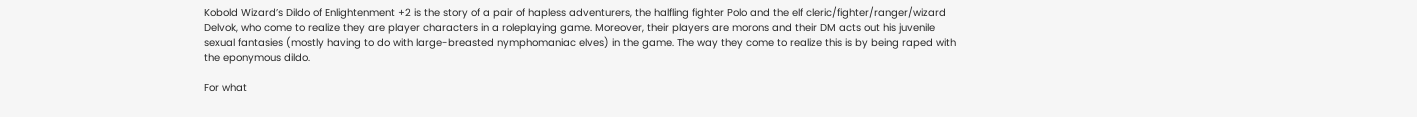Kobold Wizard’s Dildo of Enlightenment +2 is the story of a pair of hapless adventurers, the halfling fighter Polo and the elf cleric/fighter/ranger/wizard Delvok, who come to realize they are player characters in a roleplaying game. Moreover, their players are morons and their DM acts out his juvenile sexual fantasies (mostly having to do with large-breasted nymphomaniac elves) in the game. The way they come to realize this is by being raped with the eponymous dildo.

For what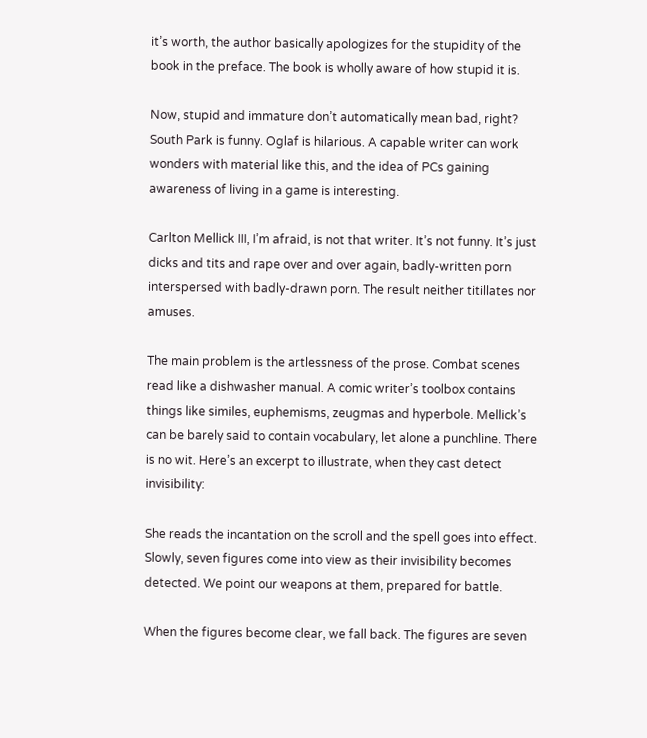it’s worth, the author basically apologizes for the stupidity of the book in the preface. The book is wholly aware of how stupid it is.

Now, stupid and immature don’t automatically mean bad, right? South Park is funny. Oglaf is hilarious. A capable writer can work wonders with material like this, and the idea of PCs gaining awareness of living in a game is interesting.

Carlton Mellick III, I’m afraid, is not that writer. It’s not funny. It’s just dicks and tits and rape over and over again, badly-written porn interspersed with badly-drawn porn. The result neither titillates nor amuses.

The main problem is the artlessness of the prose. Combat scenes read like a dishwasher manual. A comic writer’s toolbox contains things like similes, euphemisms, zeugmas and hyperbole. Mellick’s can be barely said to contain vocabulary, let alone a punchline. There is no wit. Here’s an excerpt to illustrate, when they cast detect invisibility:

She reads the incantation on the scroll and the spell goes into effect. Slowly, seven figures come into view as their invisibility becomes detected. We point our weapons at them, prepared for battle.

When the figures become clear, we fall back. The figures are seven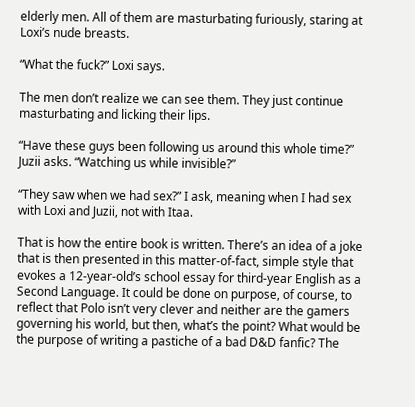elderly men. All of them are masturbating furiously, staring at Loxi’s nude breasts.

“What the fuck?” Loxi says.

The men don’t realize we can see them. They just continue masturbating and licking their lips.

“Have these guys been following us around this whole time?” Juzii asks. “Watching us while invisible?”

“They saw when we had sex?” I ask, meaning when I had sex with Loxi and Juzii, not with Itaa.

That is how the entire book is written. There’s an idea of a joke that is then presented in this matter-of-fact, simple style that evokes a 12-year-old’s school essay for third-year English as a Second Language. It could be done on purpose, of course, to reflect that Polo isn’t very clever and neither are the gamers governing his world, but then, what’s the point? What would be the purpose of writing a pastiche of a bad D&D fanfic? The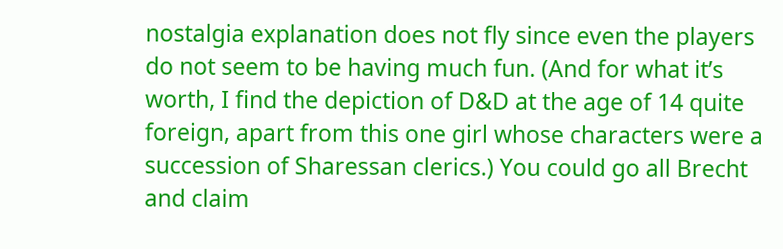nostalgia explanation does not fly since even the players do not seem to be having much fun. (And for what it’s worth, I find the depiction of D&D at the age of 14 quite foreign, apart from this one girl whose characters were a succession of Sharessan clerics.) You could go all Brecht and claim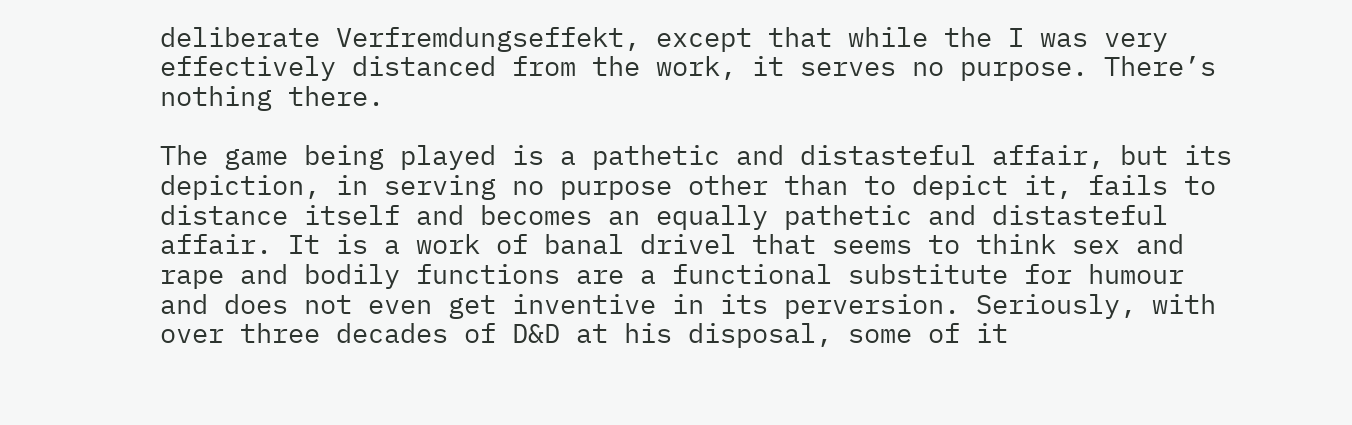deliberate Verfremdungseffekt, except that while the I was very effectively distanced from the work, it serves no purpose. There’s nothing there.

The game being played is a pathetic and distasteful affair, but its depiction, in serving no purpose other than to depict it, fails to distance itself and becomes an equally pathetic and distasteful affair. It is a work of banal drivel that seems to think sex and rape and bodily functions are a functional substitute for humour and does not even get inventive in its perversion. Seriously, with over three decades of D&D at his disposal, some of it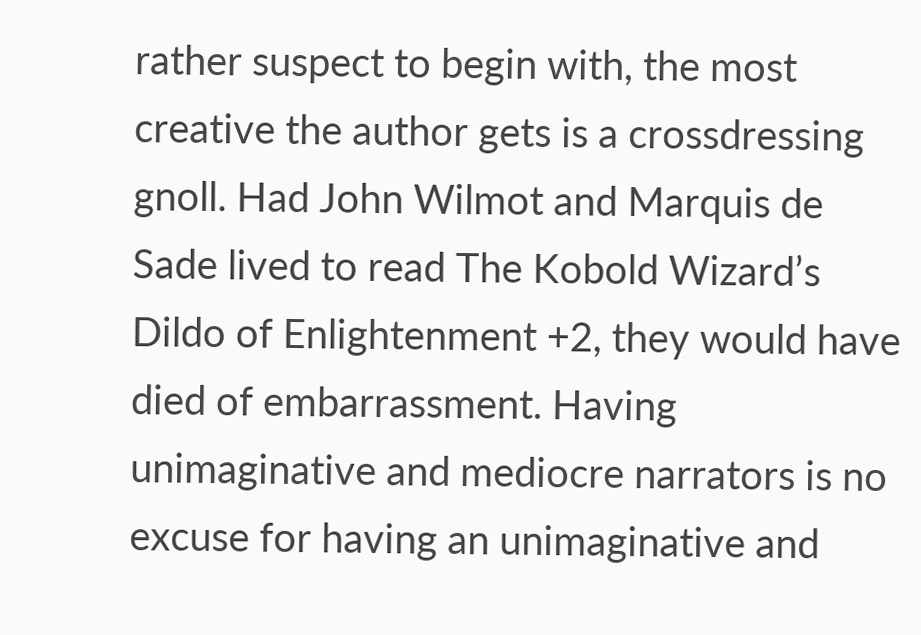rather suspect to begin with, the most creative the author gets is a crossdressing gnoll. Had John Wilmot and Marquis de Sade lived to read The Kobold Wizard’s Dildo of Enlightenment +2, they would have died of embarrassment. Having unimaginative and mediocre narrators is no excuse for having an unimaginative and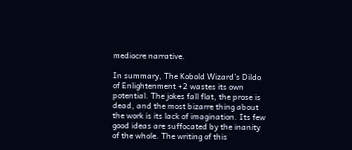mediocre narrative.

In summary, The Kobold Wizard’s Dildo of Enlightenment +2 wastes its own potential. The jokes fall flat, the prose is dead, and the most bizarre thing about the work is its lack of imagination. Its few good ideas are suffocated by the inanity of the whole. The writing of this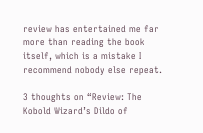review has entertained me far more than reading the book itself, which is a mistake I recommend nobody else repeat.

3 thoughts on “Review: The Kobold Wizard’s Dildo of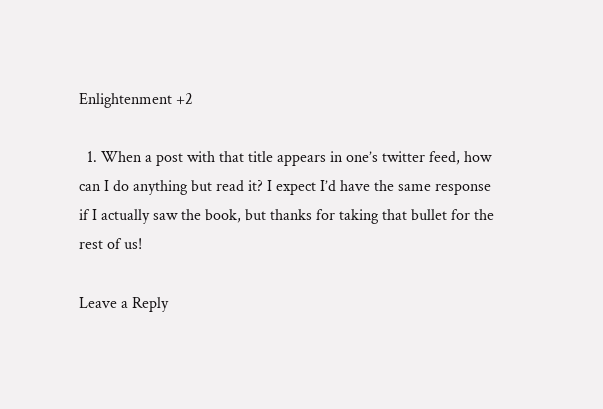Enlightenment +2

  1. When a post with that title appears in one’s twitter feed, how can I do anything but read it? I expect I’d have the same response if I actually saw the book, but thanks for taking that bullet for the rest of us!

Leave a Reply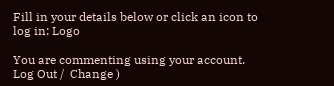Fill in your details below or click an icon to log in: Logo

You are commenting using your account. Log Out /  Change )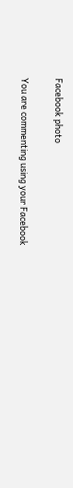Facebook photo

You are commenting using your Facebook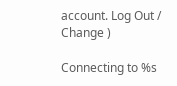account. Log Out /  Change )

Connecting to %s